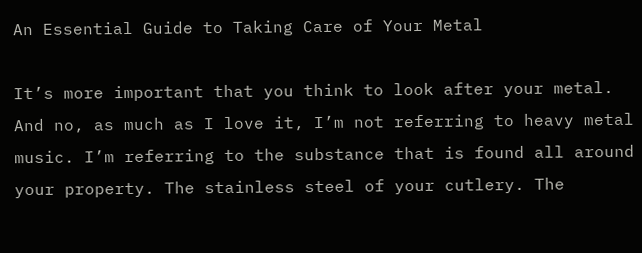An Essential Guide to Taking Care of Your Metal

It’s more important that you think to look after your metal. And no, as much as I love it, I’m not referring to heavy metal music. I’m referring to the substance that is found all around your property. The stainless steel of your cutlery. The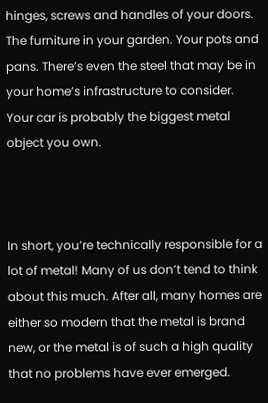hinges, screws and handles of your doors. The furniture in your garden. Your pots and pans. There’s even the steel that may be in your home’s infrastructure to consider. Your car is probably the biggest metal object you own.



In short, you’re technically responsible for a lot of metal! Many of us don’t tend to think about this much. After all, many homes are either so modern that the metal is brand new, or the metal is of such a high quality that no problems have ever emerged.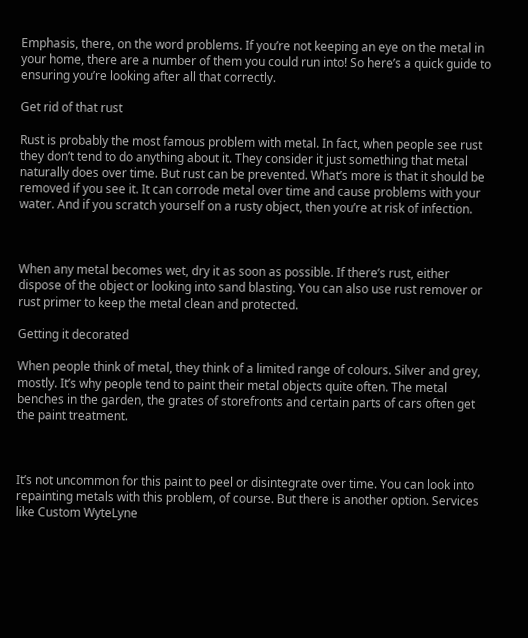Emphasis, there, on the word problems. If you’re not keeping an eye on the metal in your home, there are a number of them you could run into! So here’s a quick guide to ensuring you’re looking after all that correctly.

Get rid of that rust

Rust is probably the most famous problem with metal. In fact, when people see rust they don’t tend to do anything about it. They consider it just something that metal naturally does over time. But rust can be prevented. What’s more is that it should be removed if you see it. It can corrode metal over time and cause problems with your water. And if you scratch yourself on a rusty object, then you’re at risk of infection.



When any metal becomes wet, dry it as soon as possible. If there’s rust, either dispose of the object or looking into sand blasting. You can also use rust remover or rust primer to keep the metal clean and protected.

Getting it decorated

When people think of metal, they think of a limited range of colours. Silver and grey, mostly. It’s why people tend to paint their metal objects quite often. The metal benches in the garden, the grates of storefronts and certain parts of cars often get the paint treatment.



It’s not uncommon for this paint to peel or disintegrate over time. You can look into repainting metals with this problem, of course. But there is another option. Services like Custom WyteLyne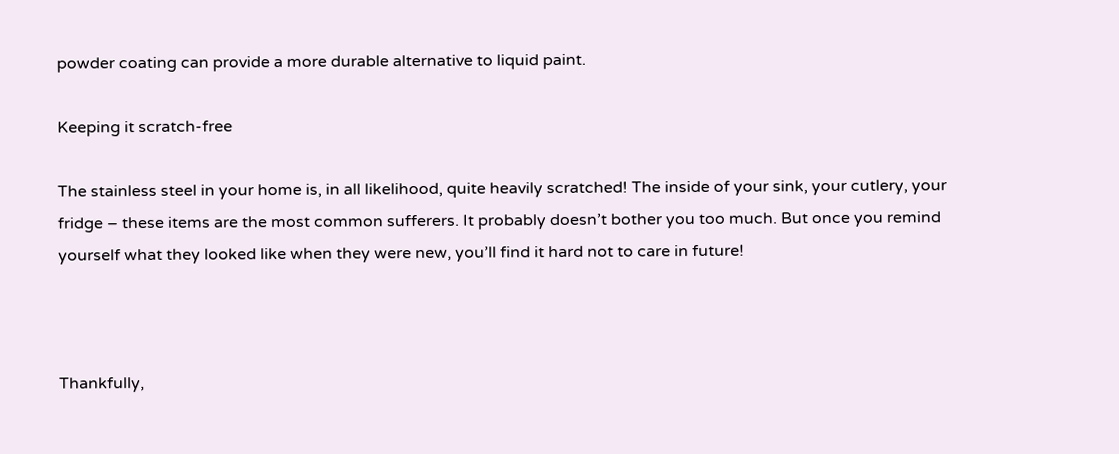powder coating can provide a more durable alternative to liquid paint.

Keeping it scratch-free

The stainless steel in your home is, in all likelihood, quite heavily scratched! The inside of your sink, your cutlery, your fridge – these items are the most common sufferers. It probably doesn’t bother you too much. But once you remind yourself what they looked like when they were new, you’ll find it hard not to care in future!



Thankfully,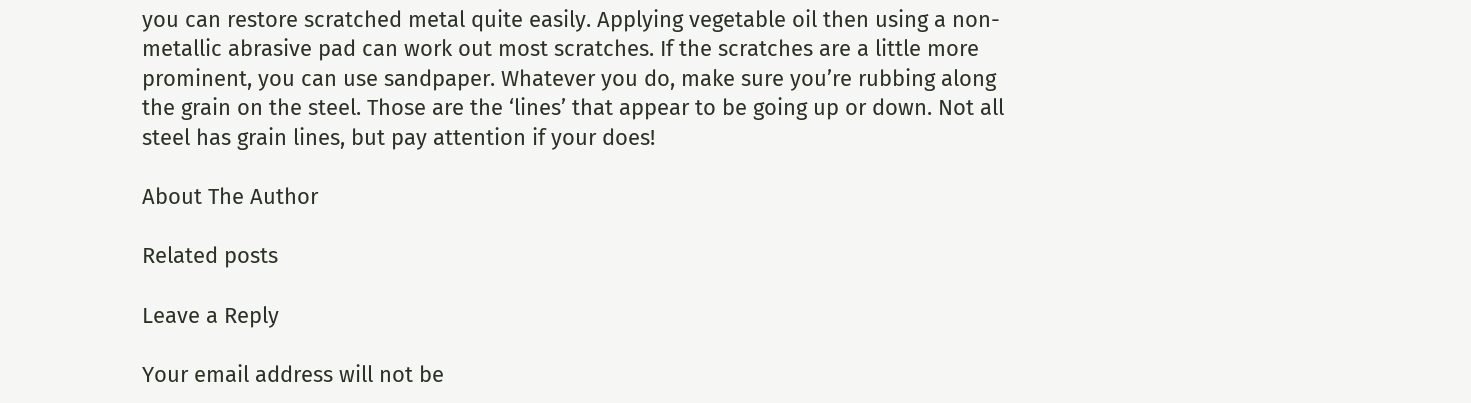you can restore scratched metal quite easily. Applying vegetable oil then using a non-metallic abrasive pad can work out most scratches. If the scratches are a little more prominent, you can use sandpaper. Whatever you do, make sure you’re rubbing along the grain on the steel. Those are the ‘lines’ that appear to be going up or down. Not all steel has grain lines, but pay attention if your does!

About The Author

Related posts

Leave a Reply

Your email address will not be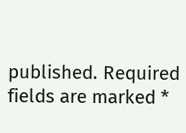published. Required fields are marked *